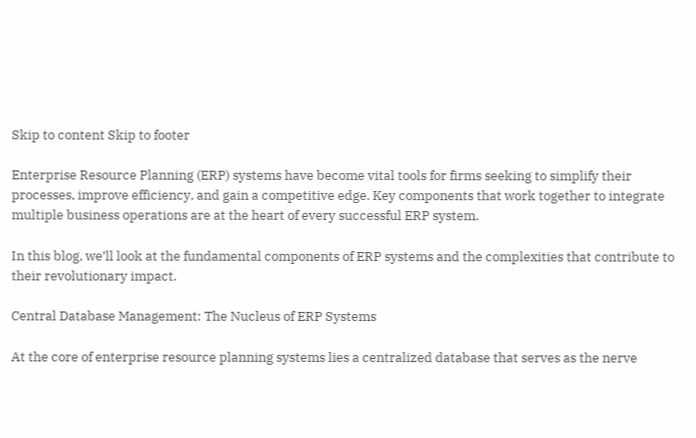Skip to content Skip to footer

Enterprise Resource Planning (ERP) systems have become vital tools for firms seeking to simplify their processes, improve efficiency, and gain a competitive edge. Key components that work together to integrate multiple business operations are at the heart of every successful ERP system.

In this blog, we’ll look at the fundamental components of ERP systems and the complexities that contribute to their revolutionary impact.

Central Database Management: The Nucleus of ERP Systems

At the core of enterprise resource planning systems lies a centralized database that serves as the nerve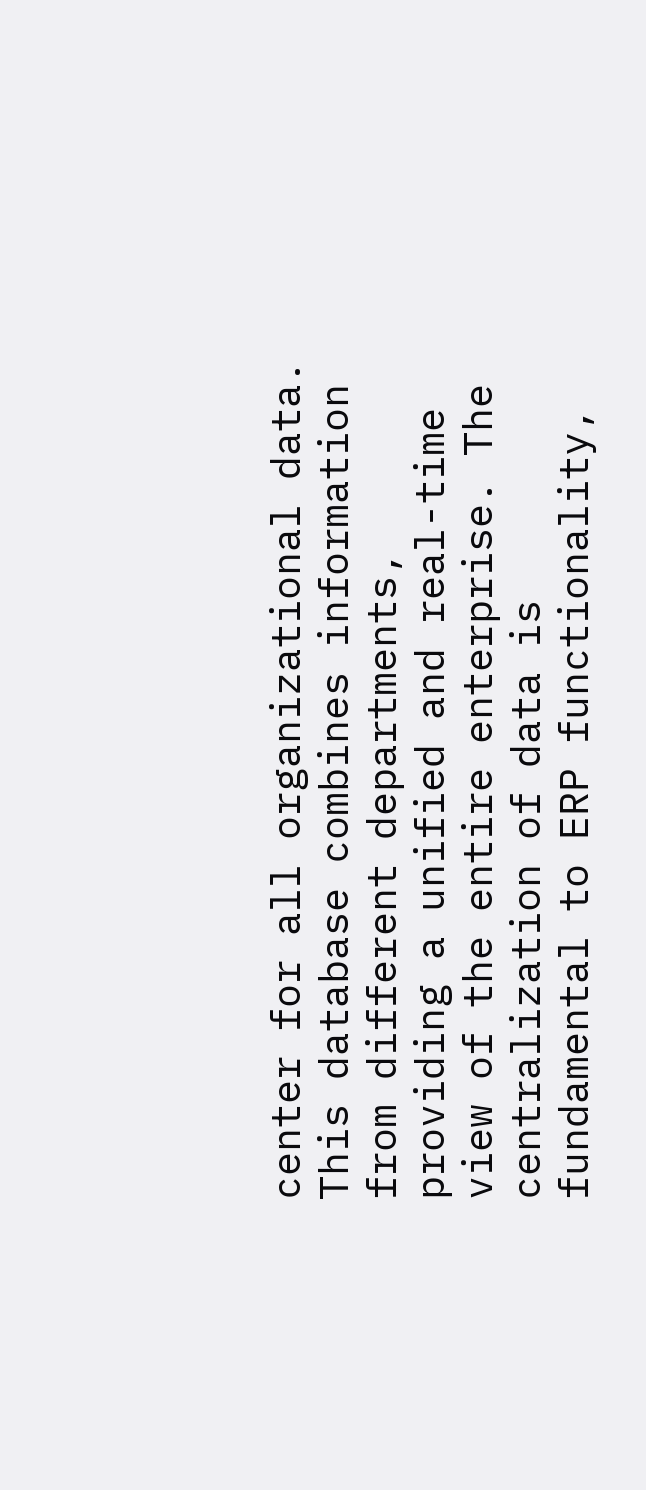center for all organizational data. This database combines information from different departments, providing a unified and real-time view of the entire enterprise. The centralization of data is fundamental to ERP functionality,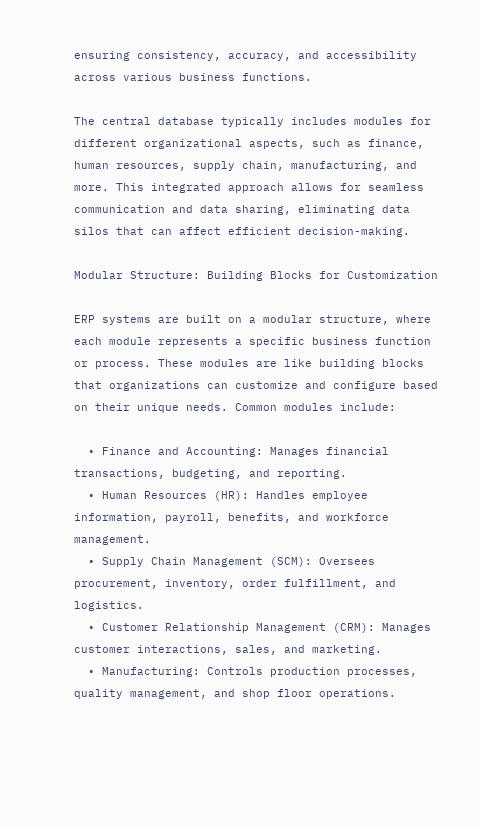ensuring consistency, accuracy, and accessibility across various business functions.

The central database typically includes modules for different organizational aspects, such as finance, human resources, supply chain, manufacturing, and more. This integrated approach allows for seamless communication and data sharing, eliminating data silos that can affect efficient decision-making.

Modular Structure: Building Blocks for Customization

ERP systems are built on a modular structure, where each module represents a specific business function or process. These modules are like building blocks that organizations can customize and configure based on their unique needs. Common modules include:

  • Finance and Accounting: Manages financial transactions, budgeting, and reporting.
  • Human Resources (HR): Handles employee information, payroll, benefits, and workforce management.
  • Supply Chain Management (SCM): Oversees procurement, inventory, order fulfillment, and logistics.
  • Customer Relationship Management (CRM): Manages customer interactions, sales, and marketing.
  • Manufacturing: Controls production processes, quality management, and shop floor operations.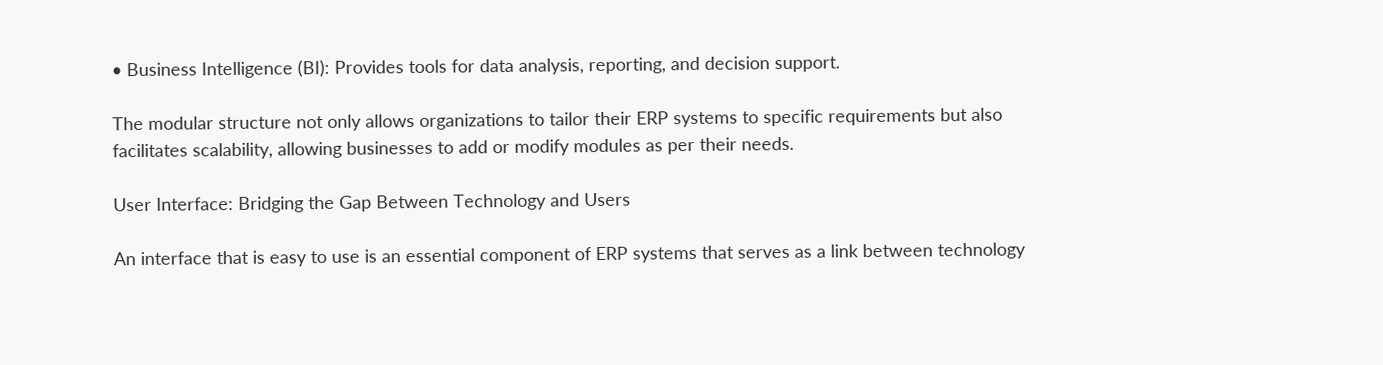• Business Intelligence (BI): Provides tools for data analysis, reporting, and decision support.

The modular structure not only allows organizations to tailor their ERP systems to specific requirements but also facilitates scalability, allowing businesses to add or modify modules as per their needs.

User Interface: Bridging the Gap Between Technology and Users

An interface that is easy to use is an essential component of ERP systems that serves as a link between technology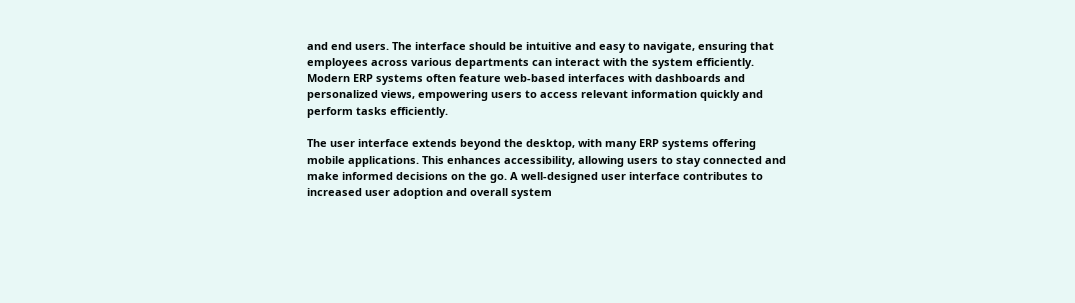and end users. The interface should be intuitive and easy to navigate, ensuring that employees across various departments can interact with the system efficiently. Modern ERP systems often feature web-based interfaces with dashboards and personalized views, empowering users to access relevant information quickly and perform tasks efficiently.

The user interface extends beyond the desktop, with many ERP systems offering mobile applications. This enhances accessibility, allowing users to stay connected and make informed decisions on the go. A well-designed user interface contributes to increased user adoption and overall system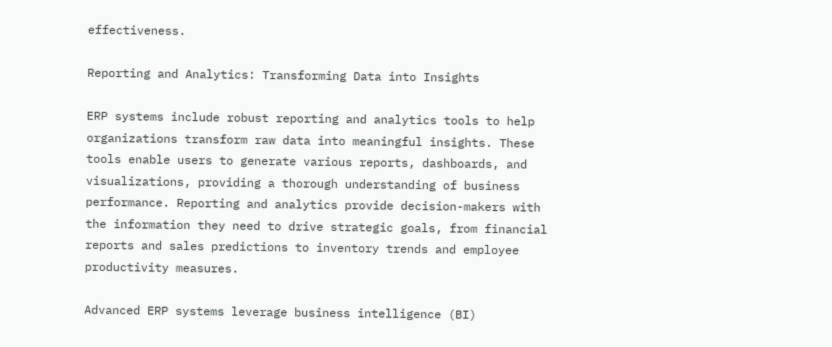effectiveness.

Reporting and Analytics: Transforming Data into Insights

ERP systems include robust reporting and analytics tools to help organizations transform raw data into meaningful insights. These tools enable users to generate various reports, dashboards, and visualizations, providing a thorough understanding of business performance. Reporting and analytics provide decision-makers with the information they need to drive strategic goals, from financial reports and sales predictions to inventory trends and employee productivity measures.

Advanced ERP systems leverage business intelligence (BI)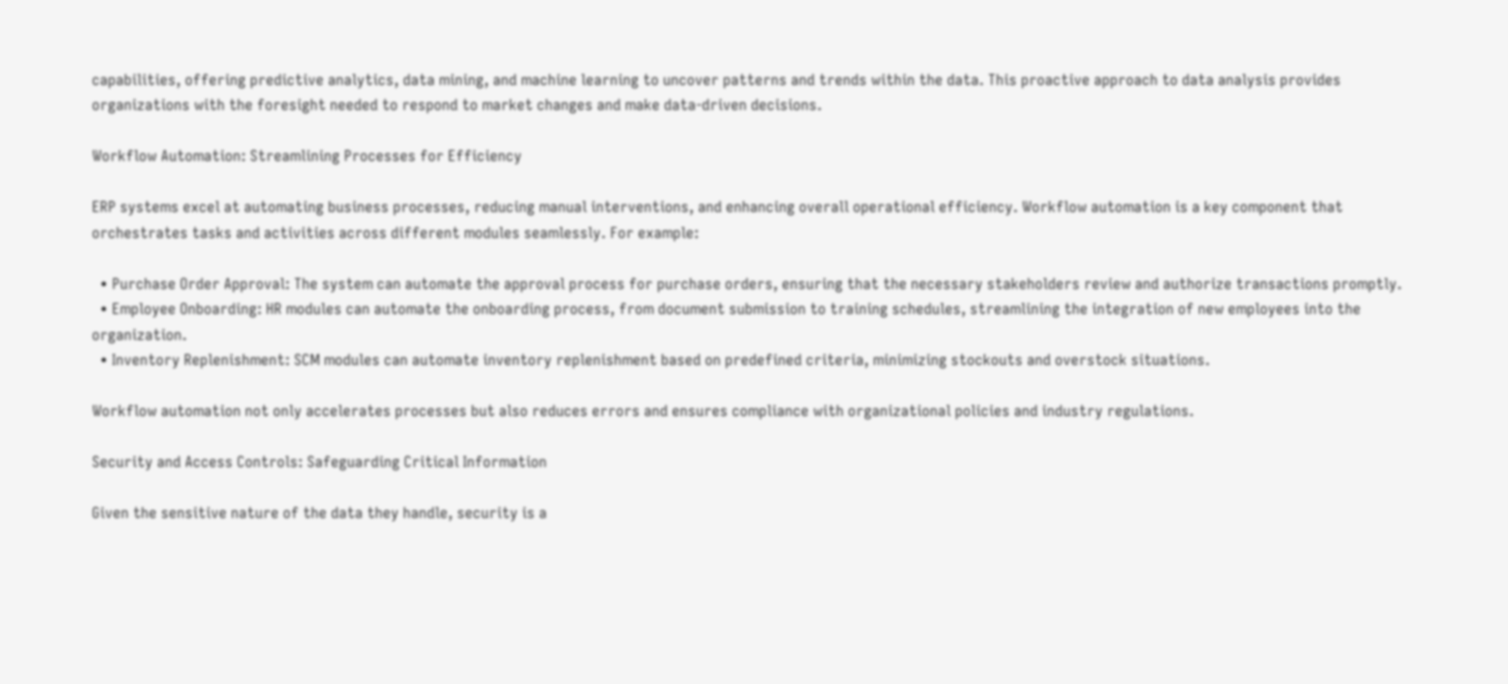capabilities, offering predictive analytics, data mining, and machine learning to uncover patterns and trends within the data. This proactive approach to data analysis provides organizations with the foresight needed to respond to market changes and make data-driven decisions.

Workflow Automation: Streamlining Processes for Efficiency

ERP systems excel at automating business processes, reducing manual interventions, and enhancing overall operational efficiency. Workflow automation is a key component that orchestrates tasks and activities across different modules seamlessly. For example:

  • Purchase Order Approval: The system can automate the approval process for purchase orders, ensuring that the necessary stakeholders review and authorize transactions promptly.
  • Employee Onboarding: HR modules can automate the onboarding process, from document submission to training schedules, streamlining the integration of new employees into the organization.
  • Inventory Replenishment: SCM modules can automate inventory replenishment based on predefined criteria, minimizing stockouts and overstock situations.

Workflow automation not only accelerates processes but also reduces errors and ensures compliance with organizational policies and industry regulations.

Security and Access Controls: Safeguarding Critical Information

Given the sensitive nature of the data they handle, security is a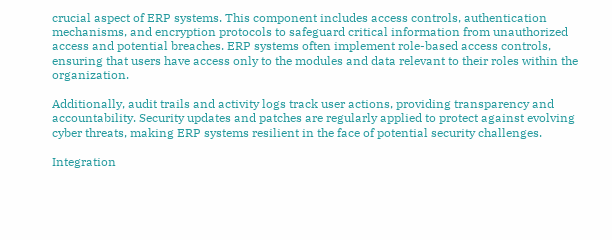crucial aspect of ERP systems. This component includes access controls, authentication mechanisms, and encryption protocols to safeguard critical information from unauthorized access and potential breaches. ERP systems often implement role-based access controls, ensuring that users have access only to the modules and data relevant to their roles within the organization.

Additionally, audit trails and activity logs track user actions, providing transparency and accountability. Security updates and patches are regularly applied to protect against evolving cyber threats, making ERP systems resilient in the face of potential security challenges.

Integration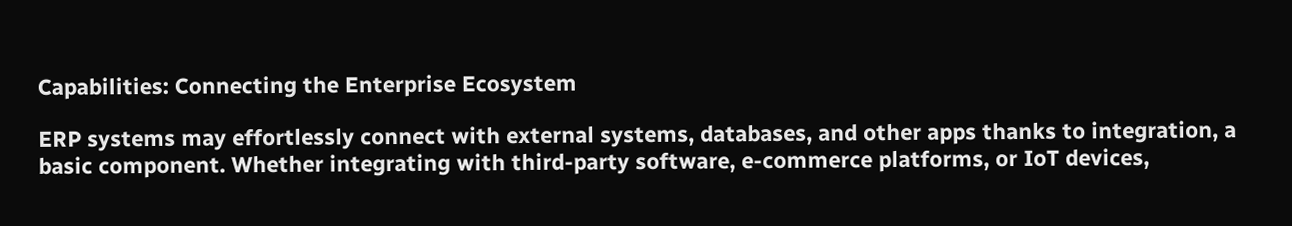Capabilities: Connecting the Enterprise Ecosystem

ERP systems may effortlessly connect with external systems, databases, and other apps thanks to integration, a basic component. Whether integrating with third-party software, e-commerce platforms, or IoT devices,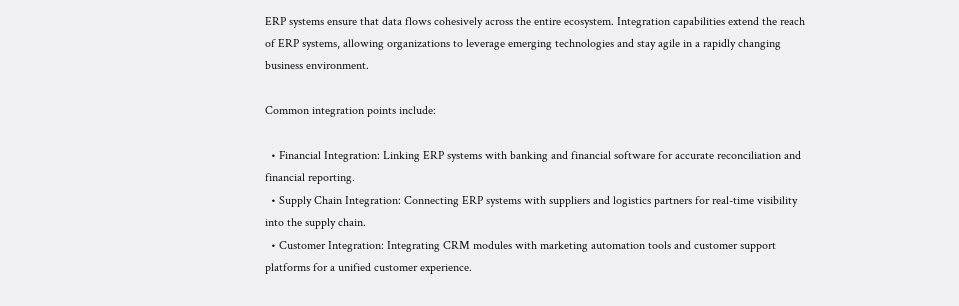ERP systems ensure that data flows cohesively across the entire ecosystem. Integration capabilities extend the reach of ERP systems, allowing organizations to leverage emerging technologies and stay agile in a rapidly changing business environment.

Common integration points include:

  • Financial Integration: Linking ERP systems with banking and financial software for accurate reconciliation and financial reporting.
  • Supply Chain Integration: Connecting ERP systems with suppliers and logistics partners for real-time visibility into the supply chain.
  • Customer Integration: Integrating CRM modules with marketing automation tools and customer support platforms for a unified customer experience.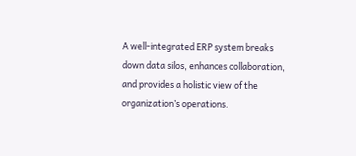A well-integrated ERP system breaks down data silos, enhances collaboration, and provides a holistic view of the organization’s operations.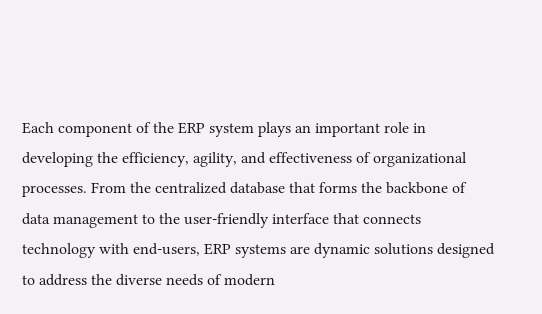Each component of the ERP system plays an important role in developing the efficiency, agility, and effectiveness of organizational processes. From the centralized database that forms the backbone of data management to the user-friendly interface that connects technology with end-users, ERP systems are dynamic solutions designed to address the diverse needs of modern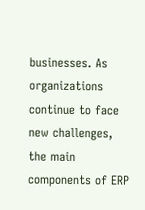businesses. As organizations continue to face new challenges, the main components of ERP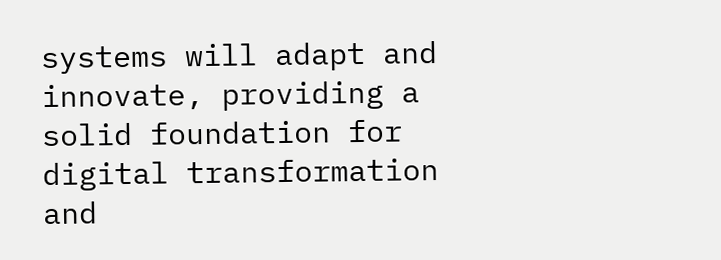systems will adapt and innovate, providing a solid foundation for digital transformation and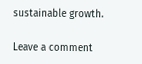sustainable growth.

Leave a comment